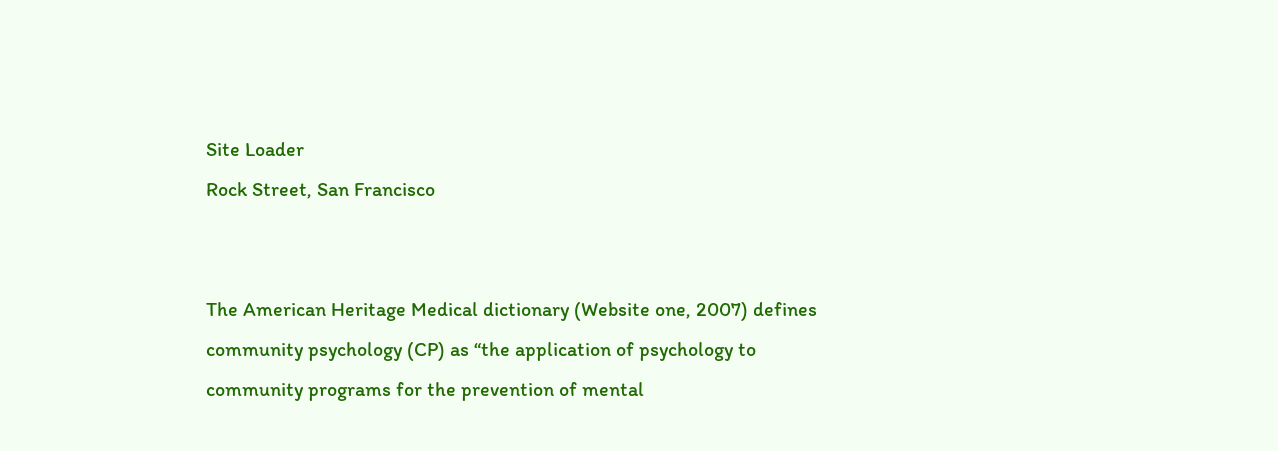Site Loader
Rock Street, San Francisco


The American Heritage Medical dictionary (Website one, 2007) defines community psychology (CP) as “the application of psychology to community programs for the prevention of mental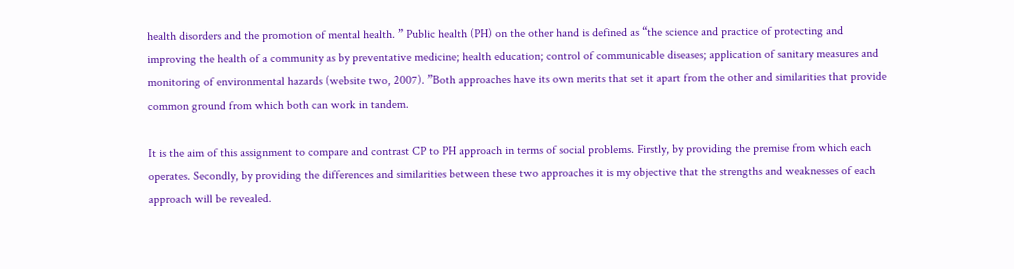health disorders and the promotion of mental health. ” Public health (PH) on the other hand is defined as “the science and practice of protecting and improving the health of a community as by preventative medicine; health education; control of communicable diseases; application of sanitary measures and monitoring of environmental hazards (website two, 2007). ”Both approaches have its own merits that set it apart from the other and similarities that provide common ground from which both can work in tandem.

It is the aim of this assignment to compare and contrast CP to PH approach in terms of social problems. Firstly, by providing the premise from which each operates. Secondly, by providing the differences and similarities between these two approaches it is my objective that the strengths and weaknesses of each approach will be revealed.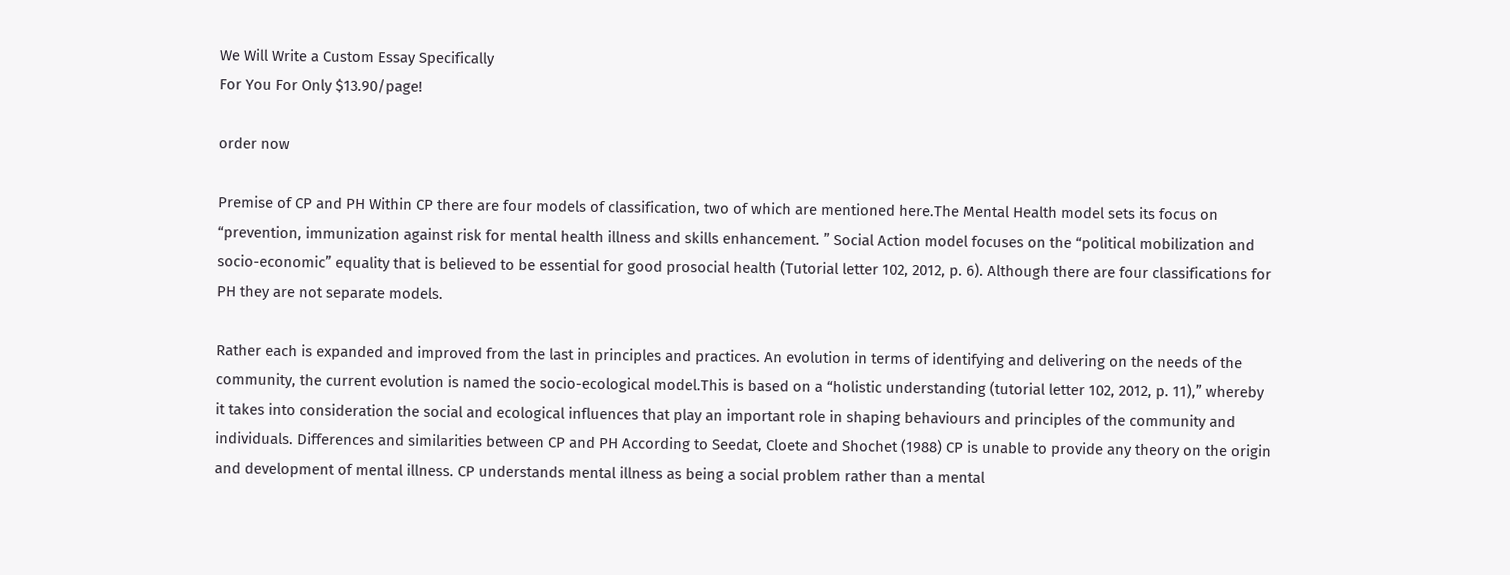We Will Write a Custom Essay Specifically
For You For Only $13.90/page!

order now

Premise of CP and PH Within CP there are four models of classification, two of which are mentioned here.The Mental Health model sets its focus on “prevention, immunization against risk for mental health illness and skills enhancement. ” Social Action model focuses on the “political mobilization and socio-economic” equality that is believed to be essential for good prosocial health (Tutorial letter 102, 2012, p. 6). Although there are four classifications for PH they are not separate models.

Rather each is expanded and improved from the last in principles and practices. An evolution in terms of identifying and delivering on the needs of the community, the current evolution is named the socio-ecological model.This is based on a “holistic understanding (tutorial letter 102, 2012, p. 11),” whereby it takes into consideration the social and ecological influences that play an important role in shaping behaviours and principles of the community and individuals. Differences and similarities between CP and PH According to Seedat, Cloete and Shochet (1988) CP is unable to provide any theory on the origin and development of mental illness. CP understands mental illness as being a social problem rather than a mental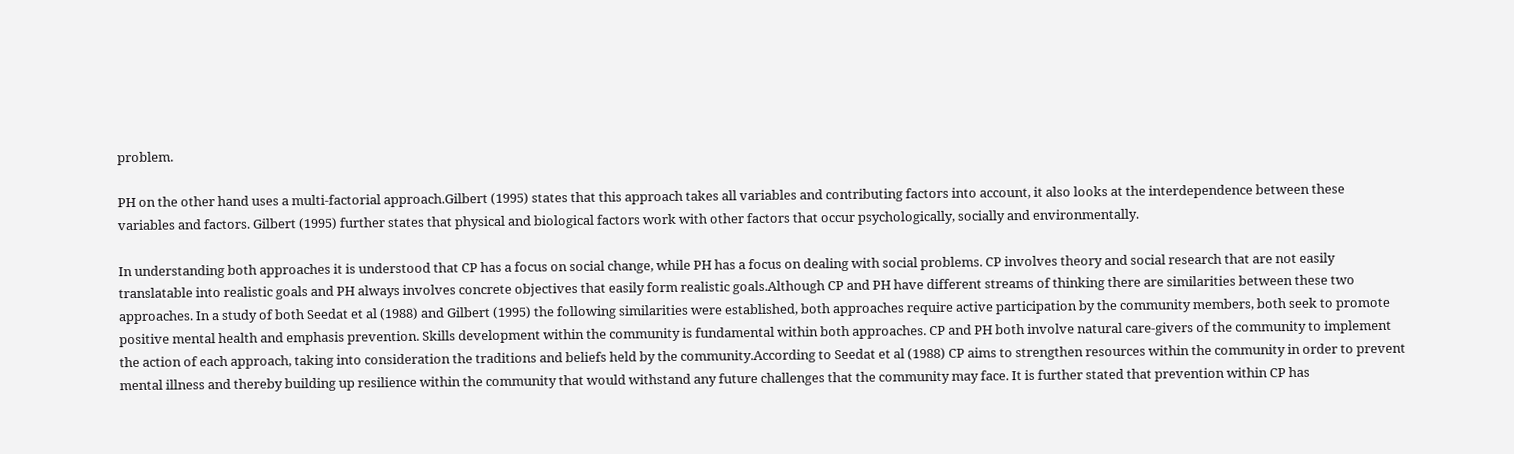problem.

PH on the other hand uses a multi-factorial approach.Gilbert (1995) states that this approach takes all variables and contributing factors into account, it also looks at the interdependence between these variables and factors. Gilbert (1995) further states that physical and biological factors work with other factors that occur psychologically, socially and environmentally.

In understanding both approaches it is understood that CP has a focus on social change, while PH has a focus on dealing with social problems. CP involves theory and social research that are not easily translatable into realistic goals and PH always involves concrete objectives that easily form realistic goals.Although CP and PH have different streams of thinking there are similarities between these two approaches. In a study of both Seedat et al (1988) and Gilbert (1995) the following similarities were established, both approaches require active participation by the community members, both seek to promote positive mental health and emphasis prevention. Skills development within the community is fundamental within both approaches. CP and PH both involve natural care-givers of the community to implement the action of each approach, taking into consideration the traditions and beliefs held by the community.According to Seedat et al (1988) CP aims to strengthen resources within the community in order to prevent mental illness and thereby building up resilience within the community that would withstand any future challenges that the community may face. It is further stated that prevention within CP has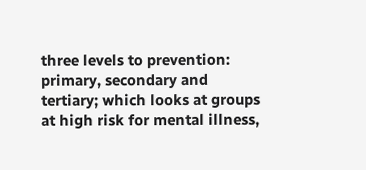three levels to prevention: primary, secondary and tertiary; which looks at groups at high risk for mental illness,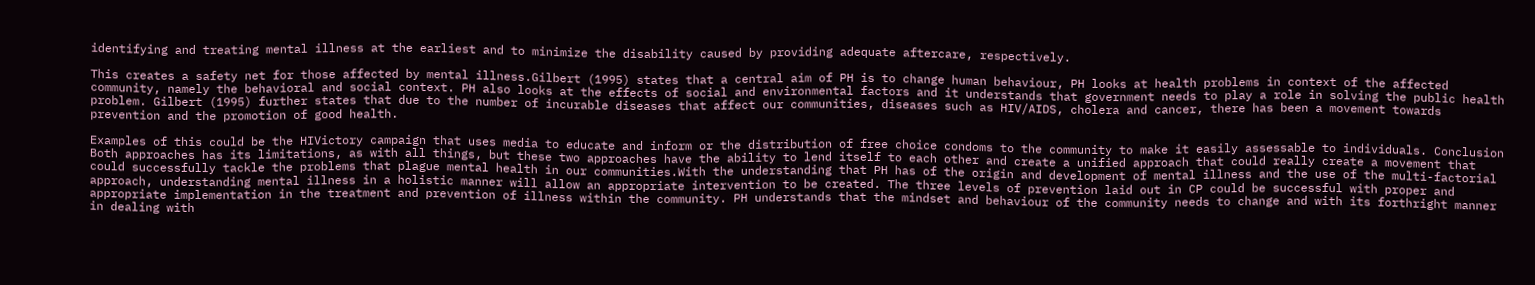identifying and treating mental illness at the earliest and to minimize the disability caused by providing adequate aftercare, respectively.

This creates a safety net for those affected by mental illness.Gilbert (1995) states that a central aim of PH is to change human behaviour, PH looks at health problems in context of the affected community, namely the behavioral and social context. PH also looks at the effects of social and environmental factors and it understands that government needs to play a role in solving the public health problem. Gilbert (1995) further states that due to the number of incurable diseases that affect our communities, diseases such as HIV/AIDS, cholera and cancer, there has been a movement towards prevention and the promotion of good health.

Examples of this could be the HIVictory campaign that uses media to educate and inform or the distribution of free choice condoms to the community to make it easily assessable to individuals. Conclusion Both approaches has its limitations, as with all things, but these two approaches have the ability to lend itself to each other and create a unified approach that could really create a movement that could successfully tackle the problems that plague mental health in our communities.With the understanding that PH has of the origin and development of mental illness and the use of the multi-factorial approach, understanding mental illness in a holistic manner will allow an appropriate intervention to be created. The three levels of prevention laid out in CP could be successful with proper and appropriate implementation in the treatment and prevention of illness within the community. PH understands that the mindset and behaviour of the community needs to change and with its forthright manner in dealing with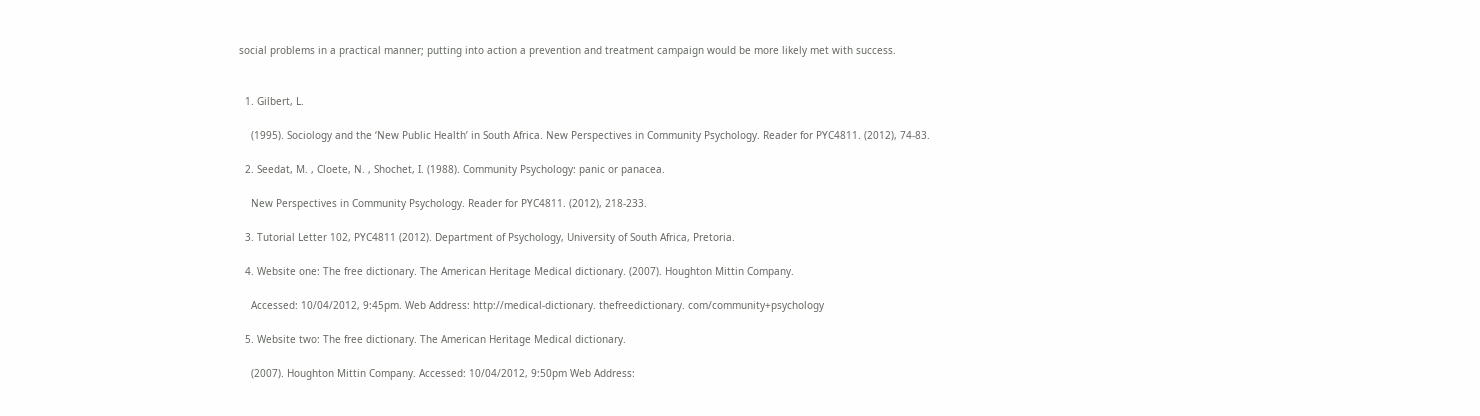social problems in a practical manner; putting into action a prevention and treatment campaign would be more likely met with success.


  1. Gilbert, L.

    (1995). Sociology and the ‘New Public Health’ in South Africa. New Perspectives in Community Psychology. Reader for PYC4811. (2012), 74-83.

  2. Seedat, M. , Cloete, N. , Shochet, I. (1988). Community Psychology: panic or panacea.

    New Perspectives in Community Psychology. Reader for PYC4811. (2012), 218-233.

  3. Tutorial Letter 102, PYC4811 (2012). Department of Psychology, University of South Africa, Pretoria.

  4. Website one: The free dictionary. The American Heritage Medical dictionary. (2007). Houghton Mittin Company.

    Accessed: 10/04/2012, 9:45pm. Web Address: http://medical-dictionary. thefreedictionary. com/community+psychology

  5. Website two: The free dictionary. The American Heritage Medical dictionary.

    (2007). Houghton Mittin Company. Accessed: 10/04/2012, 9:50pm Web Address: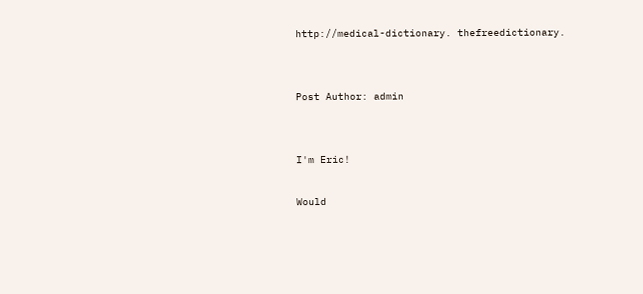http://medical-dictionary. thefreedictionary.


Post Author: admin


I'm Eric!

Would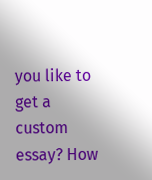you like to get a custom essay? How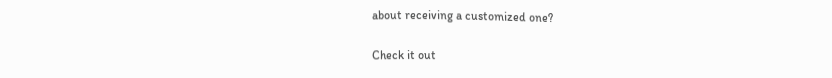about receiving a customized one?

Check it out